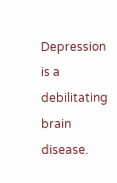Depression is a debilitating brain disease.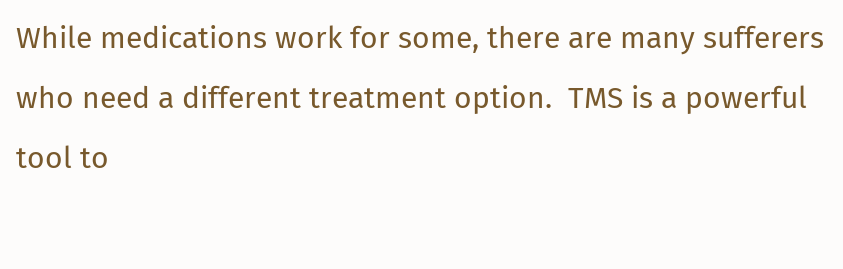While medications work for some, there are many sufferers who need a different treatment option.  TMS is a powerful tool to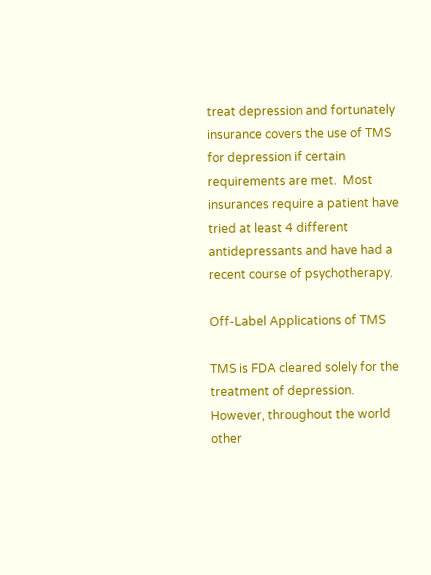treat depression and fortunately insurance covers the use of TMS for depression if certain requirements are met.  Most insurances require a patient have tried at least 4 different antidepressants and have had a recent course of psychotherapy.

Off-Label Applications of TMS

TMS is FDA cleared solely for the treatment of depression. However, throughout the world other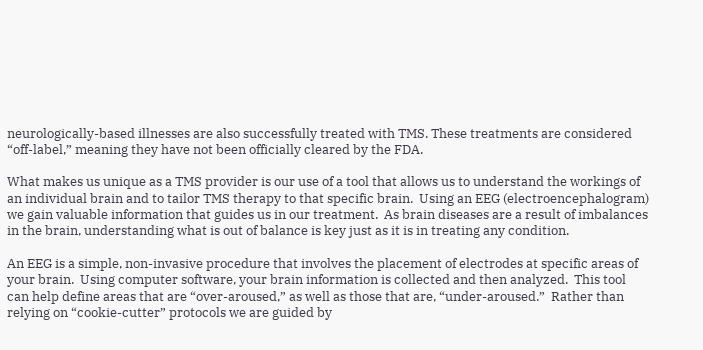neurologically-based illnesses are also successfully treated with TMS. These treatments are considered “off-label,” meaning they have not been officially cleared by the FDA.

What makes us unique as a TMS provider is our use of a tool that allows us to understand the workings of an individual brain and to tailor TMS therapy to that specific brain.  Using an EEG (electroencephalogram) we gain valuable information that guides us in our treatment.  As brain diseases are a result of imbalances in the brain, understanding what is out of balance is key just as it is in treating any condition.

An EEG is a simple, non-invasive procedure that involves the placement of electrodes at specific areas of your brain.  Using computer software, your brain information is collected and then analyzed.  This tool can help define areas that are “over-aroused,” as well as those that are, “under-aroused.”  Rather than relying on “cookie-cutter” protocols we are guided by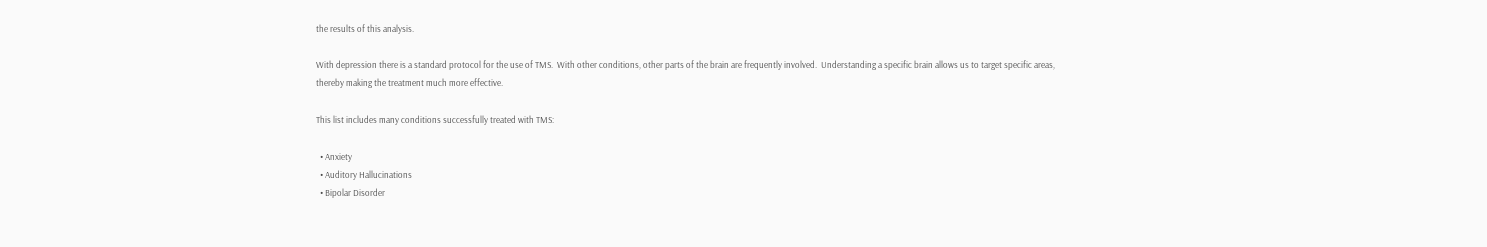the results of this analysis.

With depression there is a standard protocol for the use of TMS.  With other conditions, other parts of the brain are frequently involved.  Understanding a specific brain allows us to target specific areas, thereby making the treatment much more effective.

This list includes many conditions successfully treated with TMS:

  • Anxiety
  • Auditory Hallucinations
  • Bipolar Disorder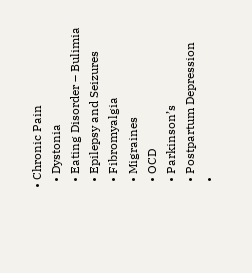• Chronic Pain
  • Dystonia
  • Eating Disorder – Bulimia
  • Epilepsy and Seizures
  • Fibromyalgia
  • Migraines
  • OCD
  • Parkinson’s
  • Postpartum Depression
  •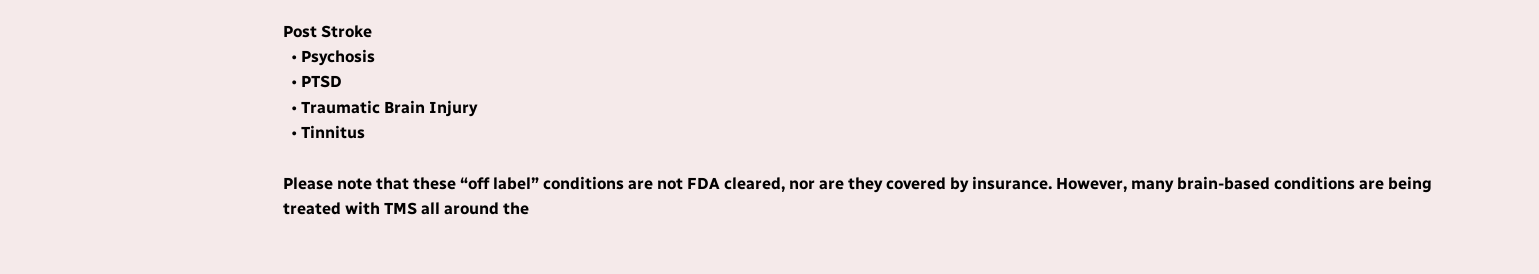Post Stroke
  • Psychosis
  • PTSD
  • Traumatic Brain Injury
  • Tinnitus

Please note that these “off label” conditions are not FDA cleared, nor are they covered by insurance. However, many brain-based conditions are being treated with TMS all around the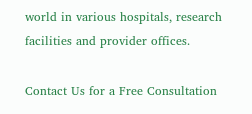world in various hospitals, research facilities and provider offices.

Contact Us for a Free Consultation